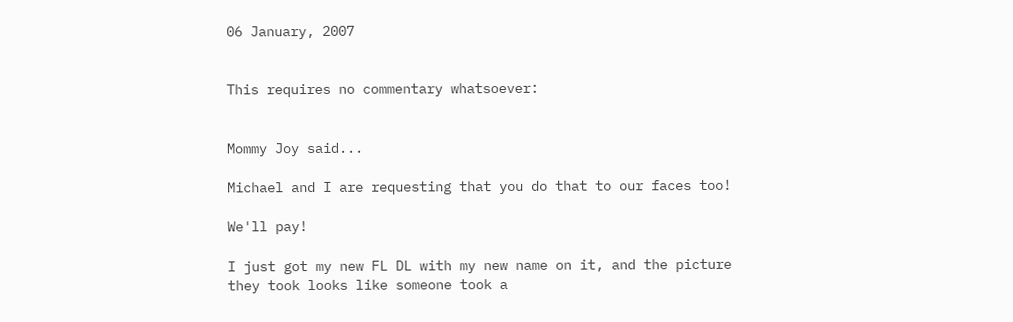06 January, 2007


This requires no commentary whatsoever:


Mommy Joy said...

Michael and I are requesting that you do that to our faces too!

We'll pay!

I just got my new FL DL with my new name on it, and the picture they took looks like someone took a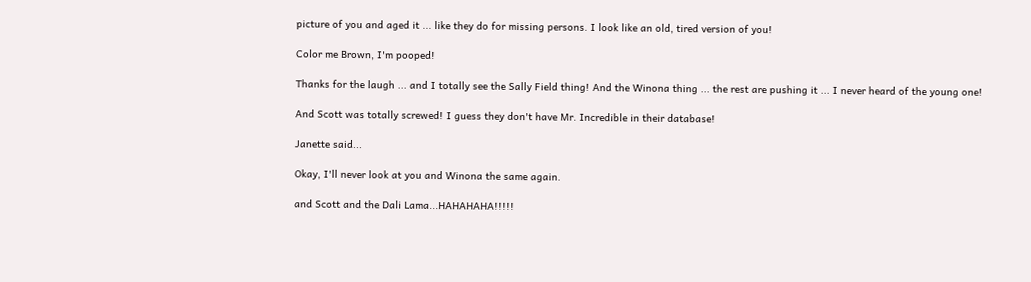picture of you and aged it ... like they do for missing persons. I look like an old, tired version of you!

Color me Brown, I'm pooped!

Thanks for the laugh ... and I totally see the Sally Field thing! And the Winona thing ... the rest are pushing it ... I never heard of the young one!

And Scott was totally screwed! I guess they don't have Mr. Incredible in their database!

Janette said...

Okay, I'll never look at you and Winona the same again.

and Scott and the Dali Lama...HAHAHAHA!!!!!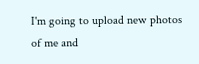I'm going to upload new photos of me and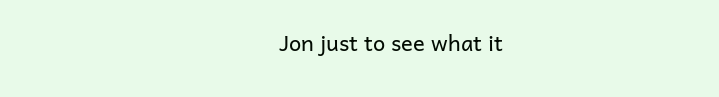Jon just to see what it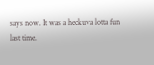says now. It was a heckuva lotta fun last time.